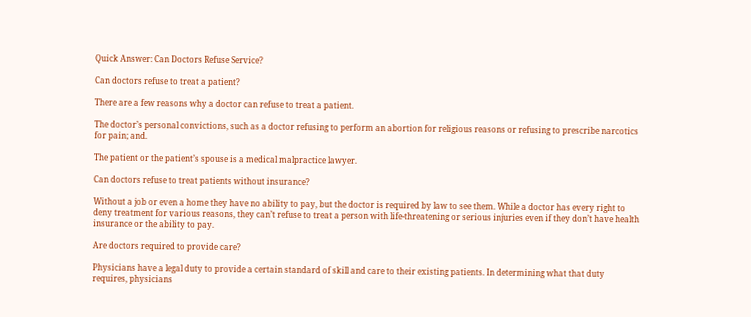Quick Answer: Can Doctors Refuse Service?

Can doctors refuse to treat a patient?

There are a few reasons why a doctor can refuse to treat a patient.

The doctor’s personal convictions, such as a doctor refusing to perform an abortion for religious reasons or refusing to prescribe narcotics for pain; and.

The patient or the patient’s spouse is a medical malpractice lawyer.

Can doctors refuse to treat patients without insurance?

Without a job or even a home they have no ability to pay, but the doctor is required by law to see them. While a doctor has every right to deny treatment for various reasons, they can’t refuse to treat a person with life-threatening or serious injuries even if they don’t have health insurance or the ability to pay.

Are doctors required to provide care?

Physicians have a legal duty to provide a certain standard of skill and care to their existing patients. In determining what that duty requires, physicians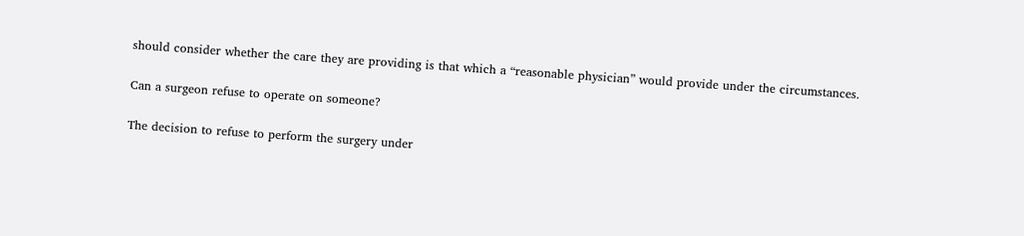should consider whether the care they are providing is that which a “reasonable physician” would provide under the circumstances.

Can a surgeon refuse to operate on someone?

The decision to refuse to perform the surgery under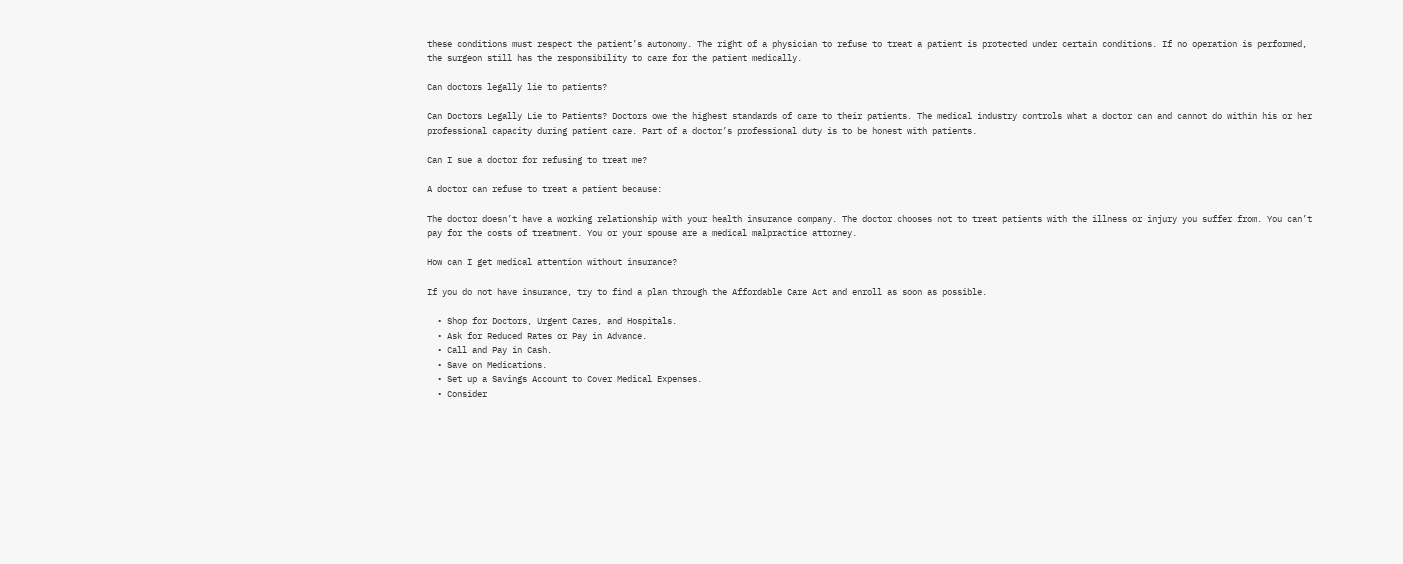these conditions must respect the patient’s autonomy. The right of a physician to refuse to treat a patient is protected under certain conditions. If no operation is performed, the surgeon still has the responsibility to care for the patient medically.

Can doctors legally lie to patients?

Can Doctors Legally Lie to Patients? Doctors owe the highest standards of care to their patients. The medical industry controls what a doctor can and cannot do within his or her professional capacity during patient care. Part of a doctor’s professional duty is to be honest with patients.

Can I sue a doctor for refusing to treat me?

A doctor can refuse to treat a patient because:

The doctor doesn’t have a working relationship with your health insurance company. The doctor chooses not to treat patients with the illness or injury you suffer from. You can’t pay for the costs of treatment. You or your spouse are a medical malpractice attorney.

How can I get medical attention without insurance?

If you do not have insurance, try to find a plan through the Affordable Care Act and enroll as soon as possible.

  • Shop for Doctors, Urgent Cares, and Hospitals.
  • Ask for Reduced Rates or Pay in Advance.
  • Call and Pay in Cash.
  • Save on Medications.
  • Set up a Savings Account to Cover Medical Expenses.
  • Consider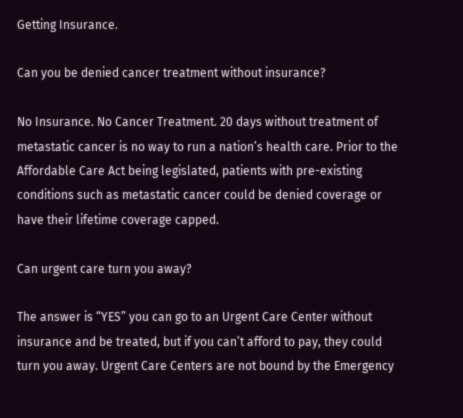Getting Insurance.

Can you be denied cancer treatment without insurance?

No Insurance. No Cancer Treatment. 20 days without treatment of metastatic cancer is no way to run a nation’s health care. Prior to the Affordable Care Act being legislated, patients with pre-existing conditions such as metastatic cancer could be denied coverage or have their lifetime coverage capped.

Can urgent care turn you away?

The answer is “YES” you can go to an Urgent Care Center without insurance and be treated, but if you can’t afford to pay, they could turn you away. Urgent Care Centers are not bound by the Emergency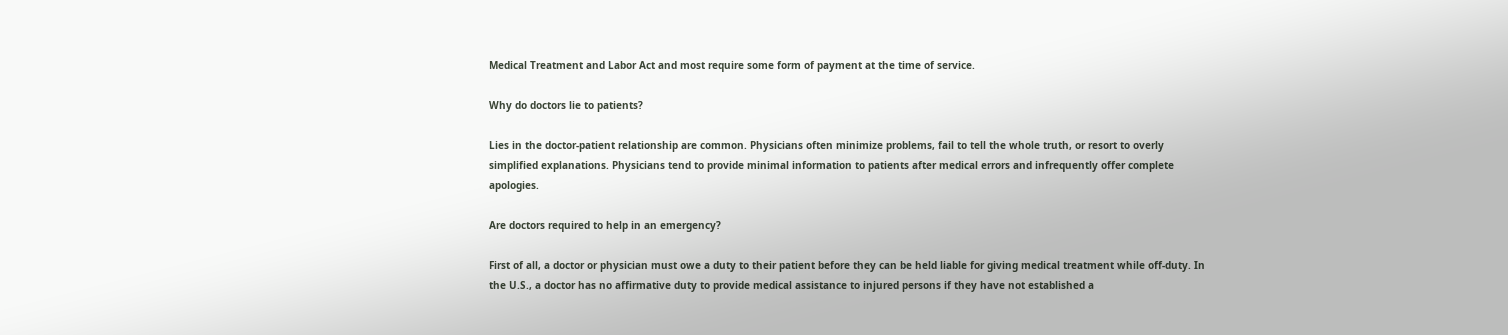Medical Treatment and Labor Act and most require some form of payment at the time of service.

Why do doctors lie to patients?

Lies in the doctor-patient relationship are common. Physicians often minimize problems, fail to tell the whole truth, or resort to overly simplified explanations. Physicians tend to provide minimal information to patients after medical errors and infrequently offer complete apologies.

Are doctors required to help in an emergency?

First of all, a doctor or physician must owe a duty to their patient before they can be held liable for giving medical treatment while off-duty. In the U.S., a doctor has no affirmative duty to provide medical assistance to injured persons if they have not established a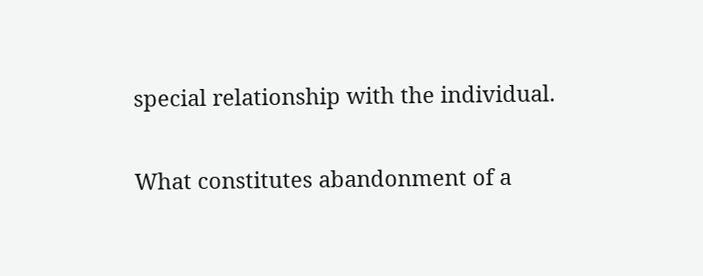special relationship with the individual.

What constitutes abandonment of a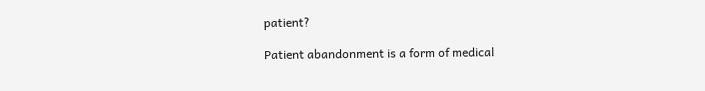patient?

Patient abandonment is a form of medical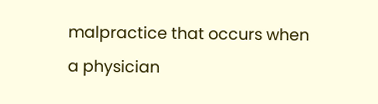malpractice that occurs when a physician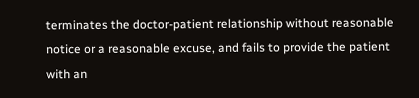terminates the doctor-patient relationship without reasonable notice or a reasonable excuse, and fails to provide the patient with an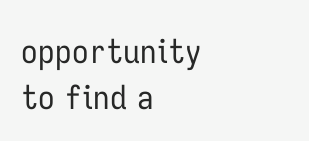opportunity to find a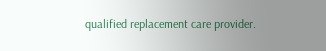qualified replacement care provider.